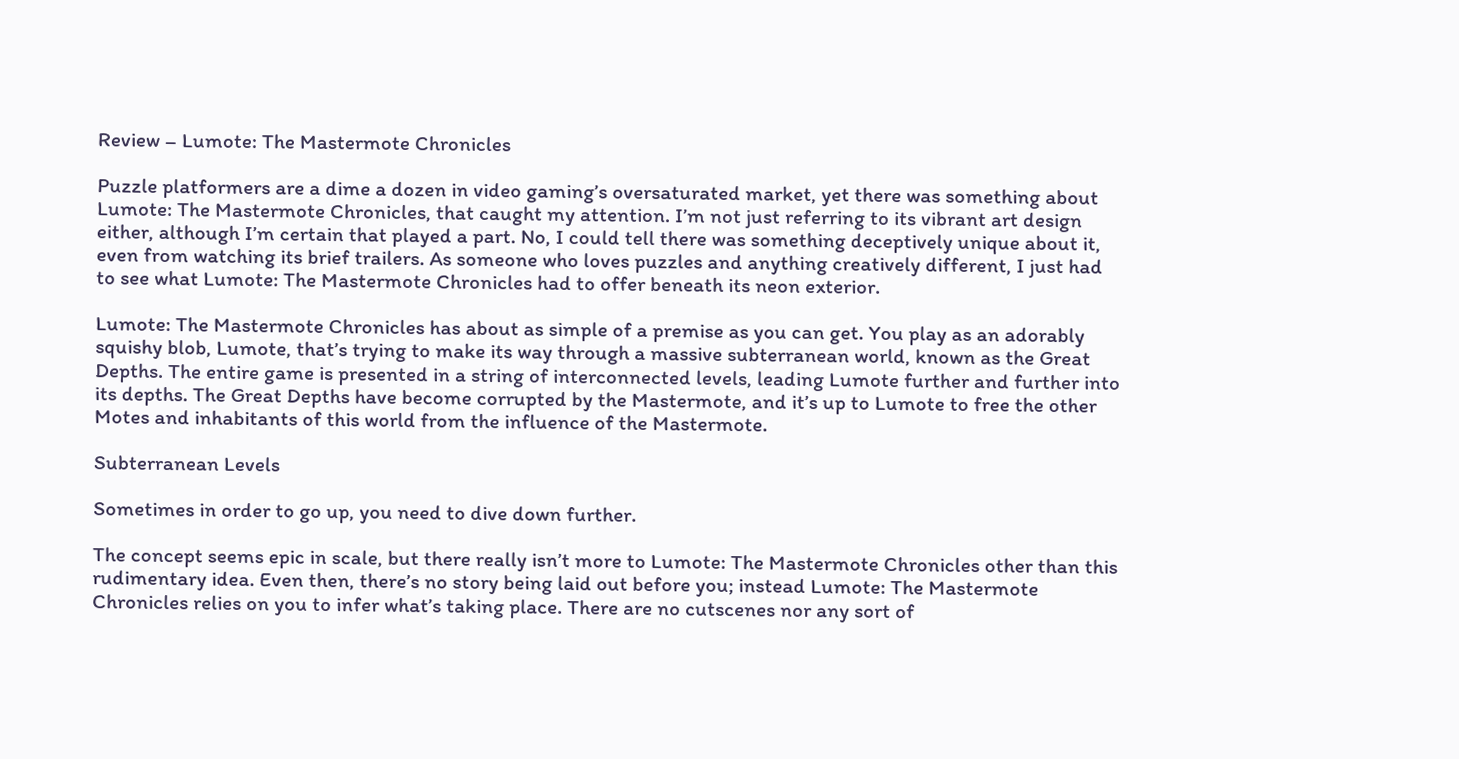Review – Lumote: The Mastermote Chronicles

Puzzle platformers are a dime a dozen in video gaming’s oversaturated market, yet there was something about Lumote: The Mastermote Chronicles, that caught my attention. I’m not just referring to its vibrant art design either, although I’m certain that played a part. No, I could tell there was something deceptively unique about it, even from watching its brief trailers. As someone who loves puzzles and anything creatively different, I just had to see what Lumote: The Mastermote Chronicles had to offer beneath its neon exterior.

Lumote: The Mastermote Chronicles has about as simple of a premise as you can get. You play as an adorably squishy blob, Lumote, that’s trying to make its way through a massive subterranean world, known as the Great Depths. The entire game is presented in a string of interconnected levels, leading Lumote further and further into its depths. The Great Depths have become corrupted by the Mastermote, and it’s up to Lumote to free the other Motes and inhabitants of this world from the influence of the Mastermote.

Subterranean Levels

Sometimes in order to go up, you need to dive down further.

The concept seems epic in scale, but there really isn’t more to Lumote: The Mastermote Chronicles other than this rudimentary idea. Even then, there’s no story being laid out before you; instead Lumote: The Mastermote Chronicles relies on you to infer what’s taking place. There are no cutscenes nor any sort of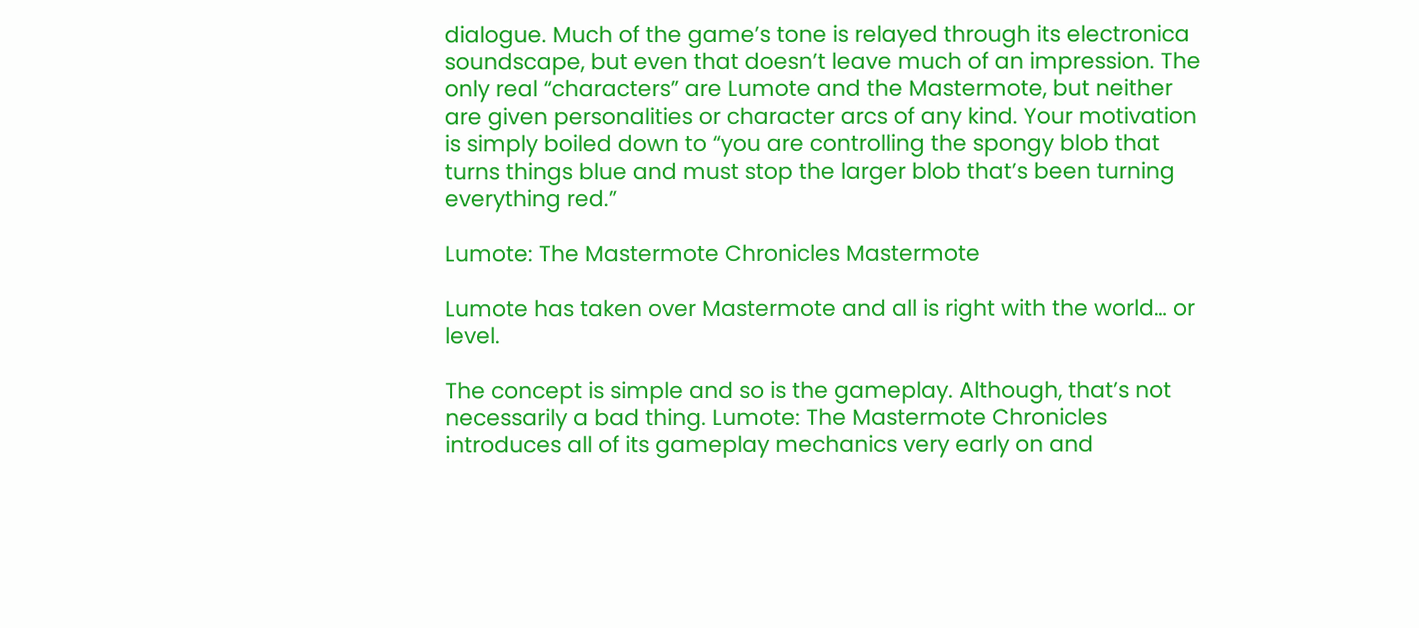dialogue. Much of the game’s tone is relayed through its electronica soundscape, but even that doesn’t leave much of an impression. The only real “characters” are Lumote and the Mastermote, but neither are given personalities or character arcs of any kind. Your motivation is simply boiled down to “you are controlling the spongy blob that turns things blue and must stop the larger blob that’s been turning everything red.”

Lumote: The Mastermote Chronicles Mastermote

Lumote has taken over Mastermote and all is right with the world… or level.

The concept is simple and so is the gameplay. Although, that’s not necessarily a bad thing. Lumote: The Mastermote Chronicles introduces all of its gameplay mechanics very early on and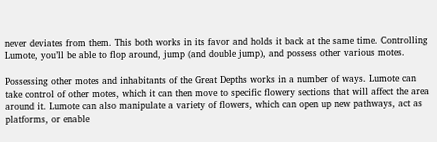never deviates from them. This both works in its favor and holds it back at the same time. Controlling Lumote, you’ll be able to flop around, jump (and double jump), and possess other various motes.

Possessing other motes and inhabitants of the Great Depths works in a number of ways. Lumote can take control of other motes, which it can then move to specific flowery sections that will affect the area around it. Lumote can also manipulate a variety of flowers, which can open up new pathways, act as platforms, or enable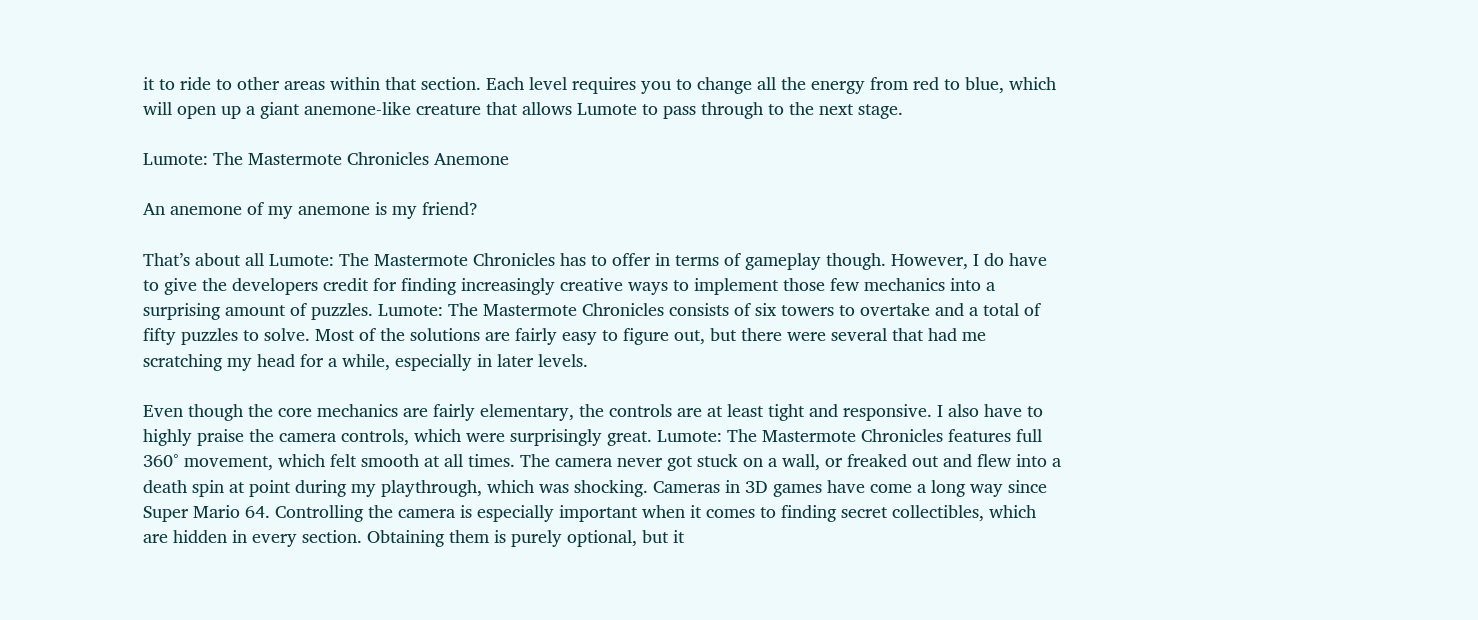it to ride to other areas within that section. Each level requires you to change all the energy from red to blue, which will open up a giant anemone-like creature that allows Lumote to pass through to the next stage.

Lumote: The Mastermote Chronicles Anemone

An anemone of my anemone is my friend?

That’s about all Lumote: The Mastermote Chronicles has to offer in terms of gameplay though. However, I do have to give the developers credit for finding increasingly creative ways to implement those few mechanics into a surprising amount of puzzles. Lumote: The Mastermote Chronicles consists of six towers to overtake and a total of fifty puzzles to solve. Most of the solutions are fairly easy to figure out, but there were several that had me scratching my head for a while, especially in later levels.

Even though the core mechanics are fairly elementary, the controls are at least tight and responsive. I also have to highly praise the camera controls, which were surprisingly great. Lumote: The Mastermote Chronicles features full 360° movement, which felt smooth at all times. The camera never got stuck on a wall, or freaked out and flew into a death spin at point during my playthrough, which was shocking. Cameras in 3D games have come a long way since Super Mario 64. Controlling the camera is especially important when it comes to finding secret collectibles, which are hidden in every section. Obtaining them is purely optional, but it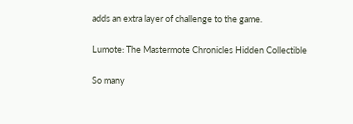adds an extra layer of challenge to the game.

Lumote: The Mastermote Chronicles Hidden Collectible

So many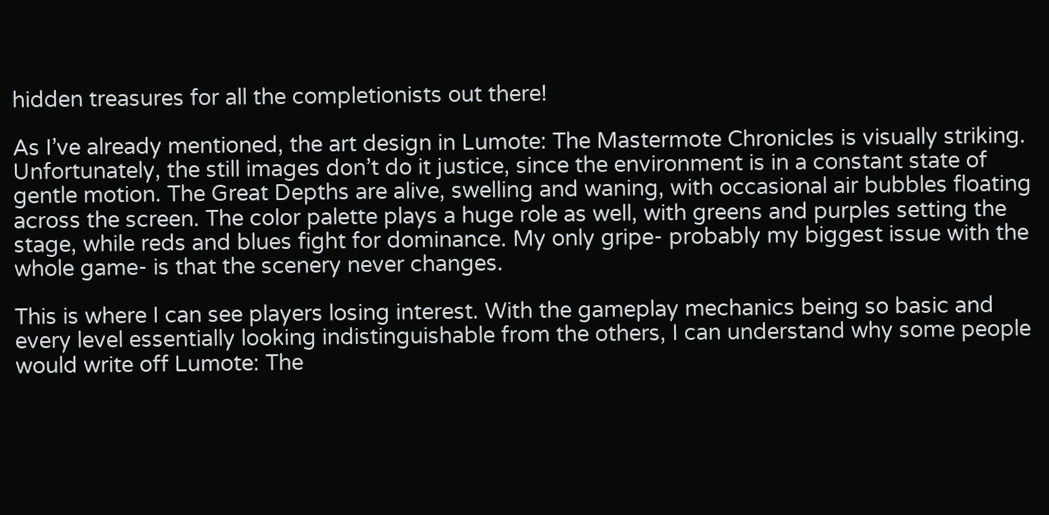hidden treasures for all the completionists out there!

As I’ve already mentioned, the art design in Lumote: The Mastermote Chronicles is visually striking. Unfortunately, the still images don’t do it justice, since the environment is in a constant state of gentle motion. The Great Depths are alive, swelling and waning, with occasional air bubbles floating across the screen. The color palette plays a huge role as well, with greens and purples setting the stage, while reds and blues fight for dominance. My only gripe- probably my biggest issue with the whole game- is that the scenery never changes.

This is where I can see players losing interest. With the gameplay mechanics being so basic and every level essentially looking indistinguishable from the others, I can understand why some people would write off Lumote: The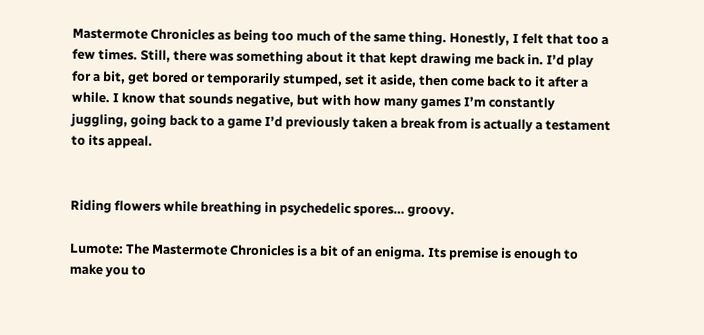Mastermote Chronicles as being too much of the same thing. Honestly, I felt that too a few times. Still, there was something about it that kept drawing me back in. I’d play for a bit, get bored or temporarily stumped, set it aside, then come back to it after a while. I know that sounds negative, but with how many games I’m constantly juggling, going back to a game I’d previously taken a break from is actually a testament to its appeal.


Riding flowers while breathing in psychedelic spores… groovy.

Lumote: The Mastermote Chronicles is a bit of an enigma. Its premise is enough to make you to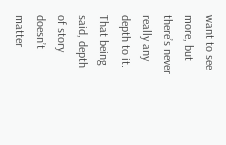want to see more, but there’s never really any depth to it. That being said, depth of story doesn’t matter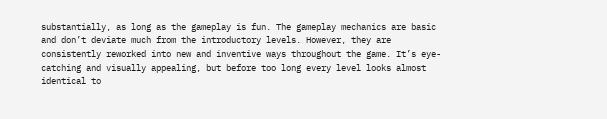substantially, as long as the gameplay is fun. The gameplay mechanics are basic and don’t deviate much from the introductory levels. However, they are consistently reworked into new and inventive ways throughout the game. It’s eye-catching and visually appealing, but before too long every level looks almost identical to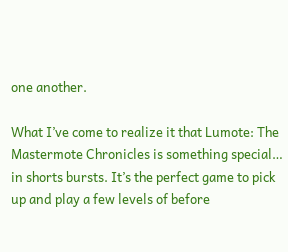one another.

What I’ve come to realize it that Lumote: The Mastermote Chronicles is something special… in shorts bursts. It’s the perfect game to pick up and play a few levels of before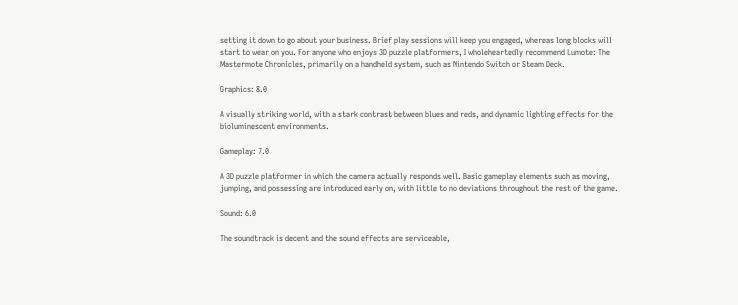setting it down to go about your business. Brief play sessions will keep you engaged, whereas long blocks will start to wear on you. For anyone who enjoys 3D puzzle platformers, I wholeheartedly recommend Lumote: The Mastermote Chronicles, primarily on a handheld system, such as Nintendo Switch or Steam Deck.

Graphics: 8.0

A visually striking world, with a stark contrast between blues and reds, and dynamic lighting effects for the bioluminescent environments.

Gameplay: 7.0

A 3D puzzle platformer in which the camera actually responds well. Basic gameplay elements such as moving, jumping, and possessing are introduced early on, with little to no deviations throughout the rest of the game.

Sound: 6.0

The soundtrack is decent and the sound effects are serviceable,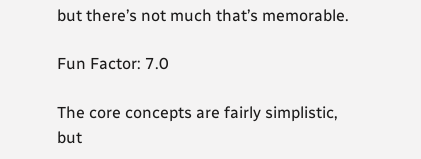but there’s not much that’s memorable.

Fun Factor: 7.0

The core concepts are fairly simplistic, but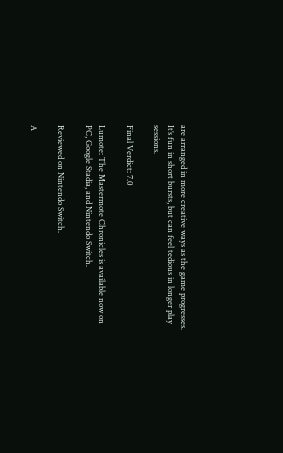are arranged in more creative ways as the game progresses. It’s fun in short bursts, but can feel tedious in longer play sessions.

Final Verdict: 7.0

Lumote: The Mastermote Chronicles is available now on PC, Google Stadia, and Nintendo Switch.

Reviewed on Nintendo Switch.

A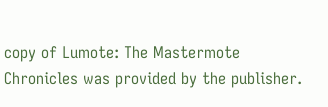copy of Lumote: The Mastermote Chronicles was provided by the publisher.